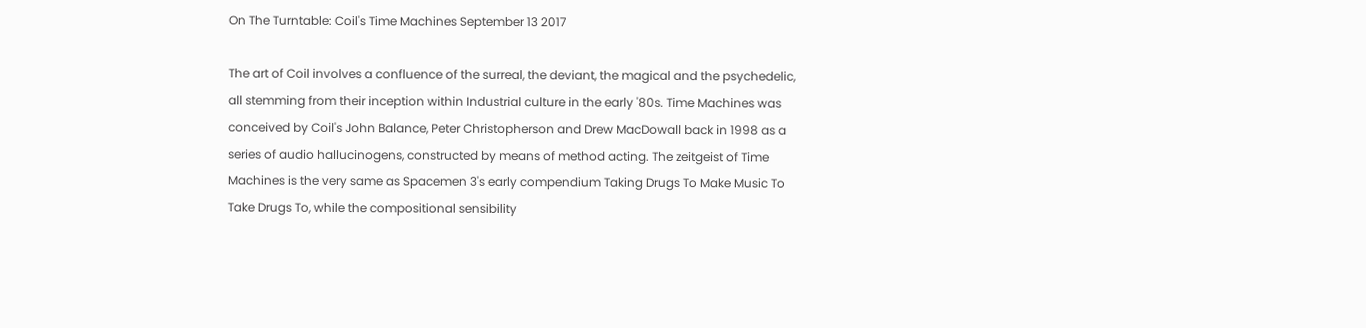On The Turntable: Coil's Time Machines September 13 2017

The art of Coil involves a confluence of the surreal, the deviant, the magical and the psychedelic, all stemming from their inception within Industrial culture in the early '80s. Time Machines was conceived by Coil's John Balance, Peter Christopherson and Drew MacDowall back in 1998 as a series of audio hallucinogens, constructed by means of method acting. The zeitgeist of Time Machines is the very same as Spacemen 3's early compendium Taking Drugs To Make Music To Take Drugs To, while the compositional sensibility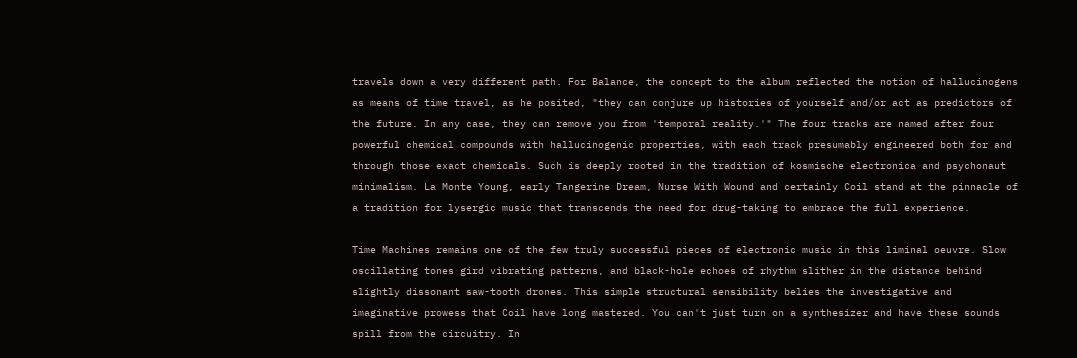travels down a very different path. For Balance, the concept to the album reflected the notion of hallucinogens as means of time travel, as he posited, "they can conjure up histories of yourself and/or act as predictors of the future. In any case, they can remove you from 'temporal reality.'" The four tracks are named after four powerful chemical compounds with hallucinogenic properties, with each track presumably engineered both for and through those exact chemicals. Such is deeply rooted in the tradition of kosmische electronica and psychonaut minimalism. La Monte Young, early Tangerine Dream, Nurse With Wound and certainly Coil stand at the pinnacle of a tradition for lysergic music that transcends the need for drug-taking to embrace the full experience.

Time Machines remains one of the few truly successful pieces of electronic music in this liminal oeuvre. Slow oscillating tones gird vibrating patterns, and black-hole echoes of rhythm slither in the distance behind slightly dissonant saw-tooth drones. This simple structural sensibility belies the investigative and imaginative prowess that Coil have long mastered. You can't just turn on a synthesizer and have these sounds spill from the circuitry. In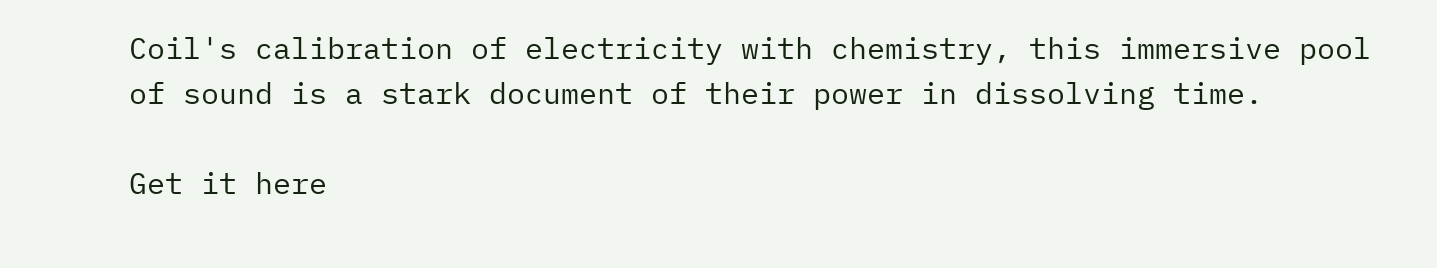Coil's calibration of electricity with chemistry, this immersive pool of sound is a stark document of their power in dissolving time.

Get it here